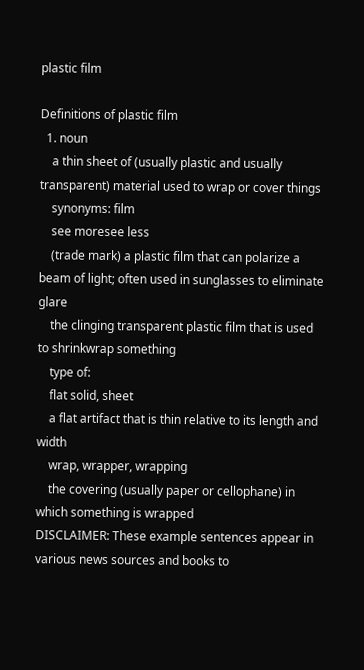plastic film

Definitions of plastic film
  1. noun
    a thin sheet of (usually plastic and usually transparent) material used to wrap or cover things
    synonyms: film
    see moresee less
    (trade mark) a plastic film that can polarize a beam of light; often used in sunglasses to eliminate glare
    the clinging transparent plastic film that is used to shrinkwrap something
    type of:
    flat solid, sheet
    a flat artifact that is thin relative to its length and width
    wrap, wrapper, wrapping
    the covering (usually paper or cellophane) in which something is wrapped
DISCLAIMER: These example sentences appear in various news sources and books to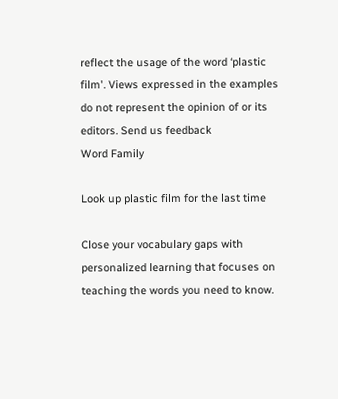reflect the usage of the word ‘plastic film'. Views expressed in the examples do not represent the opinion of or its editors. Send us feedback
Word Family

Look up plastic film for the last time

Close your vocabulary gaps with personalized learning that focuses on teaching the words you need to know.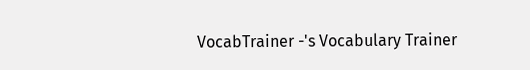VocabTrainer -'s Vocabulary Trainer